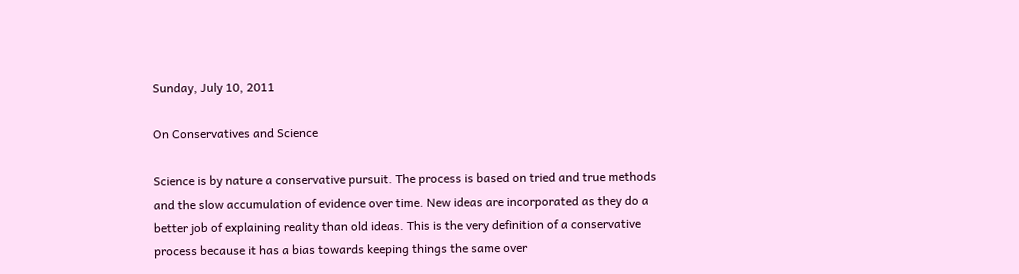Sunday, July 10, 2011

On Conservatives and Science

Science is by nature a conservative pursuit. The process is based on tried and true methods and the slow accumulation of evidence over time. New ideas are incorporated as they do a better job of explaining reality than old ideas. This is the very definition of a conservative process because it has a bias towards keeping things the same over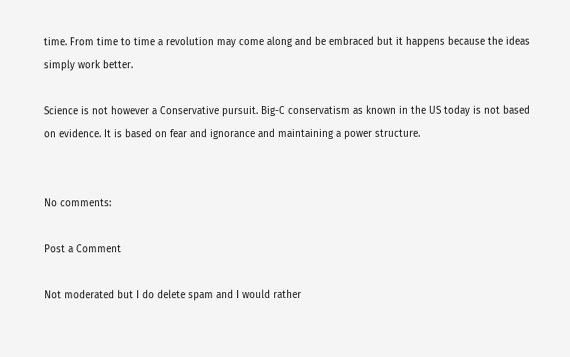time. From time to time a revolution may come along and be embraced but it happens because the ideas simply work better.

Science is not however a Conservative pursuit. Big-C conservatism as known in the US today is not based on evidence. It is based on fear and ignorance and maintaining a power structure.


No comments:

Post a Comment

Not moderated but I do delete spam and I would rather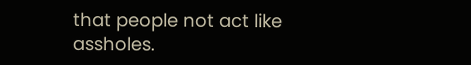that people not act like assholes.